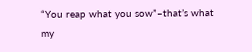“You reap what you sow”–that’s what my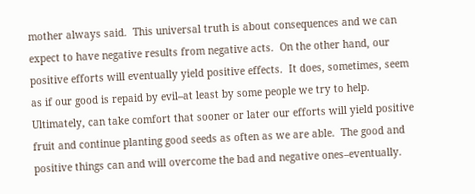mother always said.  This universal truth is about consequences and we can expect to have negative results from negative acts.  On the other hand, our positive efforts will eventually yield positive effects.  It does, sometimes, seem as if our good is repaid by evil–at least by some people we try to help.  Ultimately, can take comfort that sooner or later our efforts will yield positive fruit and continue planting good seeds as often as we are able.  The good and positive things can and will overcome the bad and negative ones–eventually.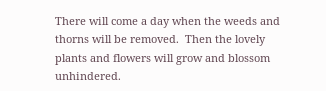There will come a day when the weeds and thorns will be removed.  Then the lovely plants and flowers will grow and blossom unhindered.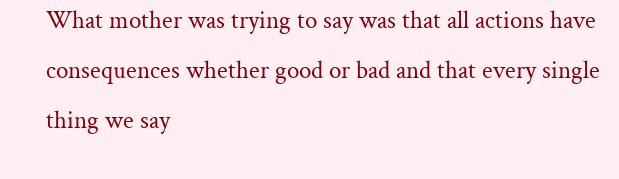What mother was trying to say was that all actions have consequences whether good or bad and that every single thing we say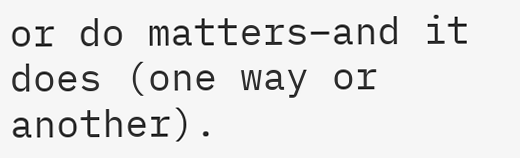or do matters–and it does (one way or another).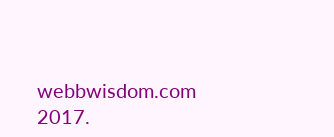webbwisdom.com 2017.